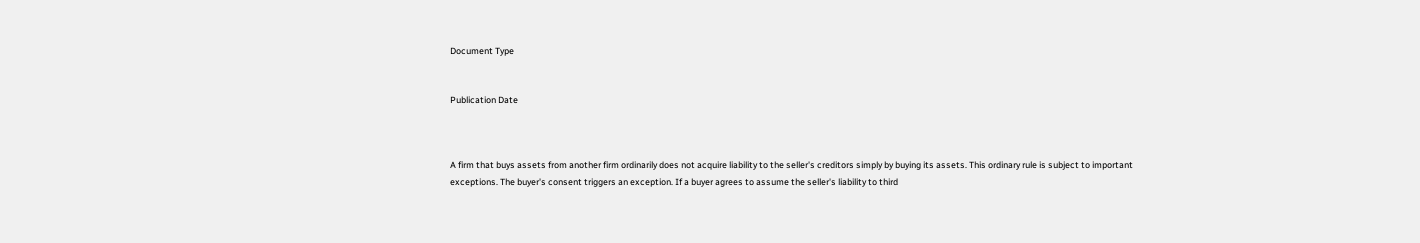Document Type


Publication Date



A firm that buys assets from another firm ordinarily does not acquire liability to the seller's creditors simply by buying its assets. This ordinary rule is subject to important exceptions. The buyer's consent triggers an exception. If a buyer agrees to assume the seller's liability to third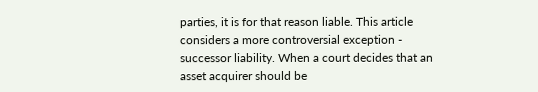parties, it is for that reason liable. This article considers a more controversial exception - successor liability. When a court decides that an asset acquirer should be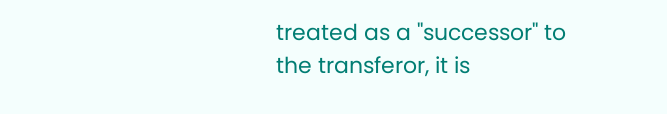treated as a "successor" to the transferor, it is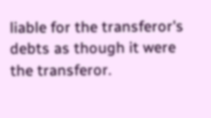liable for the transferor's debts as though it were the transferor.